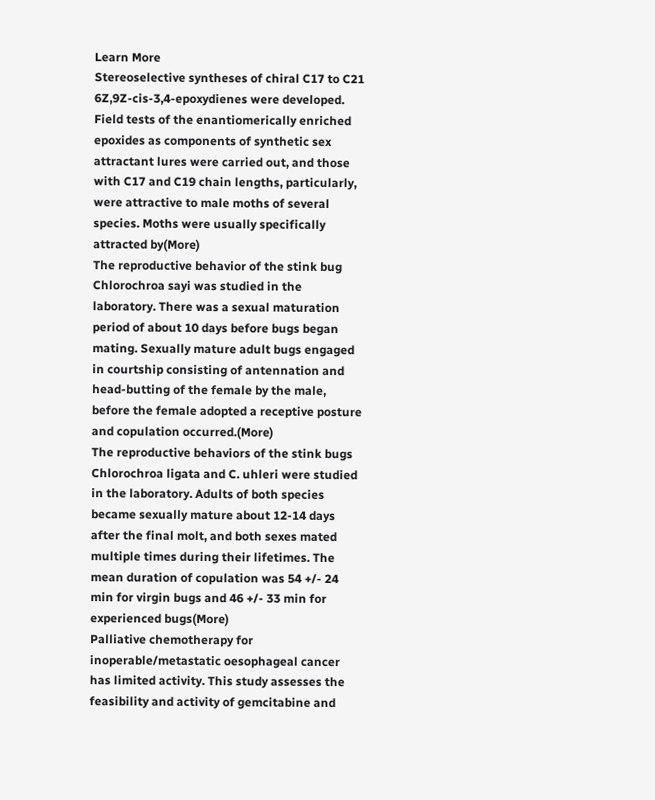Learn More
Stereoselective syntheses of chiral C17 to C21 6Z,9Z-cis-3,4-epoxydienes were developed. Field tests of the enantiomerically enriched epoxides as components of synthetic sex attractant lures were carried out, and those with C17 and C19 chain lengths, particularly, were attractive to male moths of several species. Moths were usually specifically attracted by(More)
The reproductive behavior of the stink bug Chlorochroa sayi was studied in the laboratory. There was a sexual maturation period of about 10 days before bugs began mating. Sexually mature adult bugs engaged in courtship consisting of antennation and head-butting of the female by the male, before the female adopted a receptive posture and copulation occurred.(More)
The reproductive behaviors of the stink bugs Chlorochroa ligata and C. uhleri were studied in the laboratory. Adults of both species became sexually mature about 12-14 days after the final molt, and both sexes mated multiple times during their lifetimes. The mean duration of copulation was 54 +/- 24 min for virgin bugs and 46 +/- 33 min for experienced bugs(More)
Palliative chemotherapy for inoperable/metastatic oesophageal cancer has limited activity. This study assesses the feasibility and activity of gemcitabine and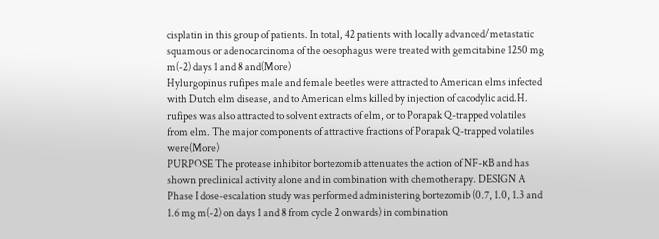cisplatin in this group of patients. In total, 42 patients with locally advanced/metastatic squamous or adenocarcinoma of the oesophagus were treated with gemcitabine 1250 mg m(-2) days 1 and 8 and(More)
Hylurgopinus rufipes male and female beetles were attracted to American elms infected with Dutch elm disease, and to American elms killed by injection of cacodylic acid.H. rufipes was also attracted to solvent extracts of elm, or to Porapak Q-trapped volatiles from elm. The major components of attractive fractions of Porapak Q-trapped volatiles were(More)
PURPOSE The protease inhibitor bortezomib attenuates the action of NF-κB and has shown preclinical activity alone and in combination with chemotherapy. DESIGN A Phase I dose-escalation study was performed administering bortezomib (0.7, 1.0, 1.3 and 1.6 mg m(-2) on days 1 and 8 from cycle 2 onwards) in combination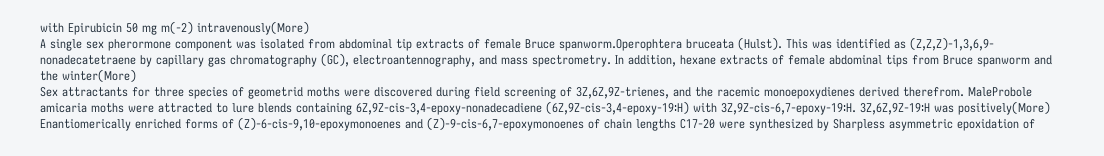with Epirubicin 50 mg m(-2) intravenously(More)
A single sex pherormone component was isolated from abdominal tip extracts of female Bruce spanworm.Operophtera bruceata (Hulst). This was identified as (Z,Z,Z)-1,3,6,9-nonadecatetraene by capillary gas chromatography (GC), electroantennography, and mass spectrometry. In addition, hexane extracts of female abdominal tips from Bruce spanworm and the winter(More)
Sex attractants for three species of geometrid moths were discovered during field screening of 3Z,6Z,9Z-trienes, and the racemic monoepoxydienes derived therefrom. MaleProbole amicaria moths were attracted to lure blends containing 6Z,9Z-cis-3,4-epoxy-nonadecadiene (6Z,9Z-cis-3,4-epoxy-19∶H) with 3Z,9Z-cis-6,7-epoxy-19∶H. 3Z,6Z,9Z-19∶H was positively(More)
Enantiomerically enriched forms of (Z)-6-cis-9,10-epoxymonoenes and (Z)-9-cis-6,7-epoxymonoenes of chain lengths C17-20 were synthesized by Sharpless asymmetric epoxidation of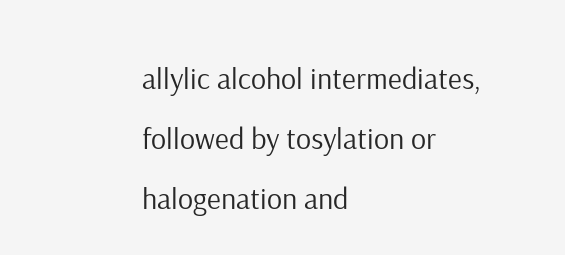allylic alcohol intermediates, followed by tosylation or halogenation and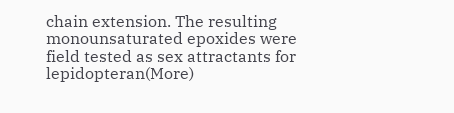chain extension. The resulting monounsaturated epoxides were field tested as sex attractants for lepidopteran(More)